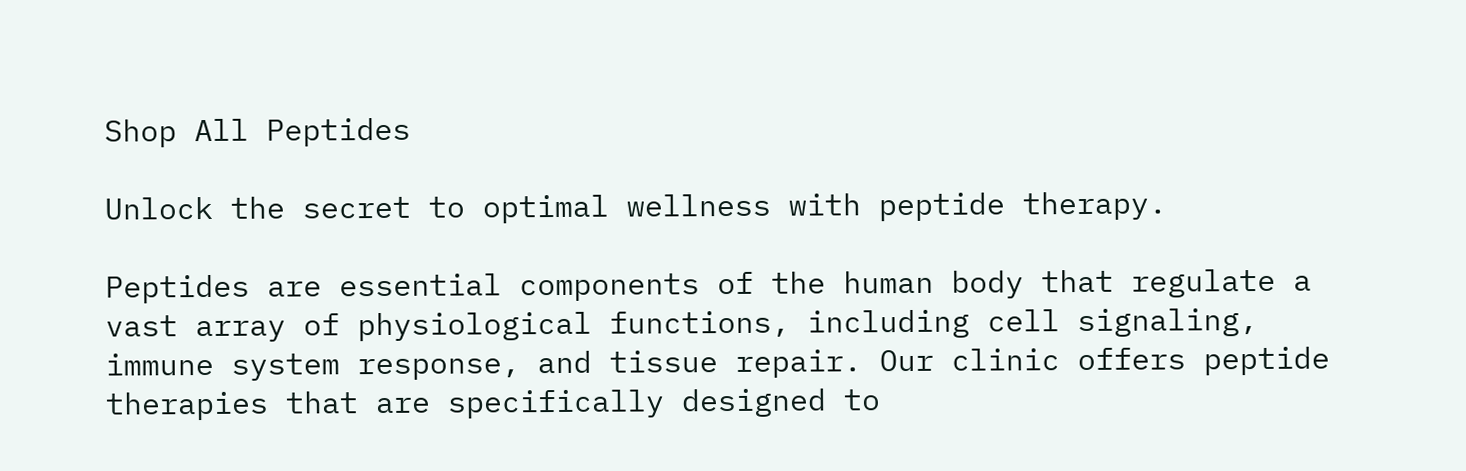Shop All Peptides

Unlock the secret to optimal wellness with peptide therapy.

Peptides are essential components of the human body that regulate a vast array of physiological functions, including cell signaling, immune system response, and tissue repair. Our clinic offers peptide therapies that are specifically designed to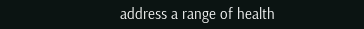address a range of health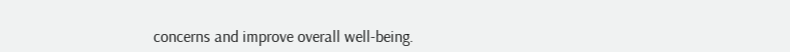concerns and improve overall well-being.